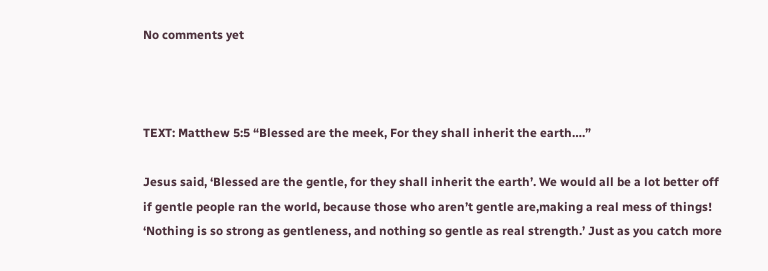No comments yet



TEXT: Matthew 5:5 “Blessed are the meek, For they shall inherit the earth….”

Jesus said, ‘Blessed are the gentle, for they shall inherit the earth’. We would all be a lot better off if gentle people ran the world, because those who aren’t gentle are,making a real mess of things! ‘Nothing is so strong as gentleness, and nothing so gentle as real strength.’ Just as you catch more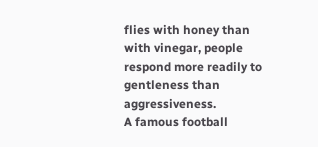flies with honey than with vinegar, people respond more readily to gentleness than aggressiveness.
A famous football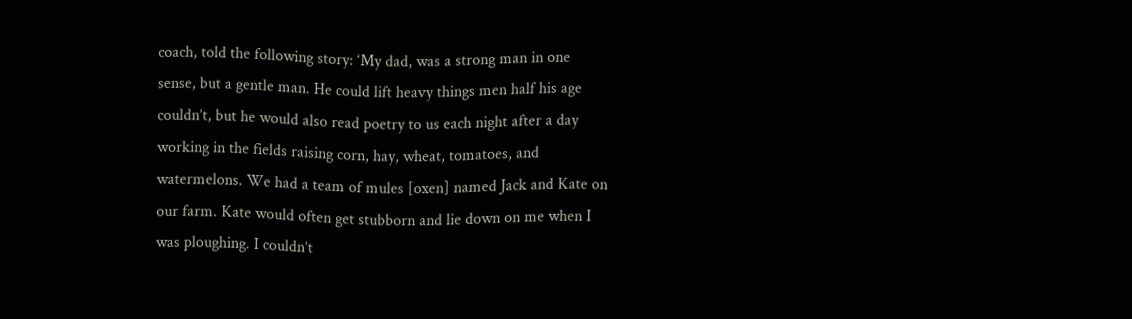coach, told the following story: ‘My dad, was a strong man in one sense, but a gentle man. He could lift heavy things men half his age couldn’t, but he would also read poetry to us each night after a day working in the fields raising corn, hay, wheat, tomatoes, and watermelons. We had a team of mules [oxen] named Jack and Kate on our farm. Kate would often get stubborn and lie down on me when I was ploughing. I couldn’t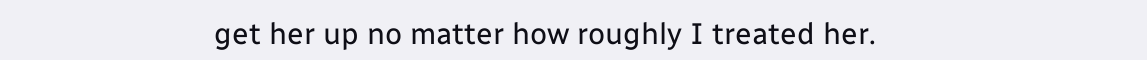get her up no matter how roughly I treated her.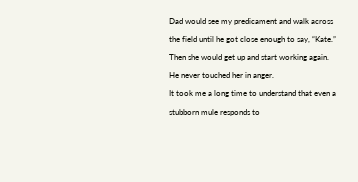Dad would see my predicament and walk across the field until he got close enough to say, “Kate.” Then she would get up and start working again. He never touched her in anger.
It took me a long time to understand that even a stubborn mule responds to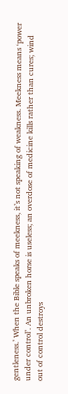gentleness.’ When the Bible speaks of meekness, it’s not speaking of weakness. Meekness means ‘power under control’. An unbroken horse is useless; an overdose of medicine kills rather than cures; wind out of control destroys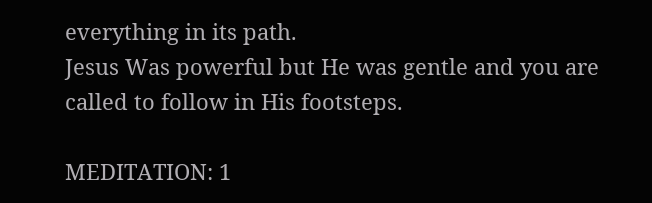everything in its path.
Jesus Was powerful but He was gentle and you are called to follow in His footsteps.

MEDITATION: 1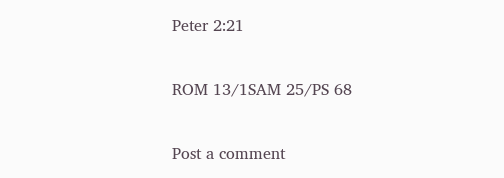Peter 2:21

ROM 13/1SAM 25/PS 68

Post a comment